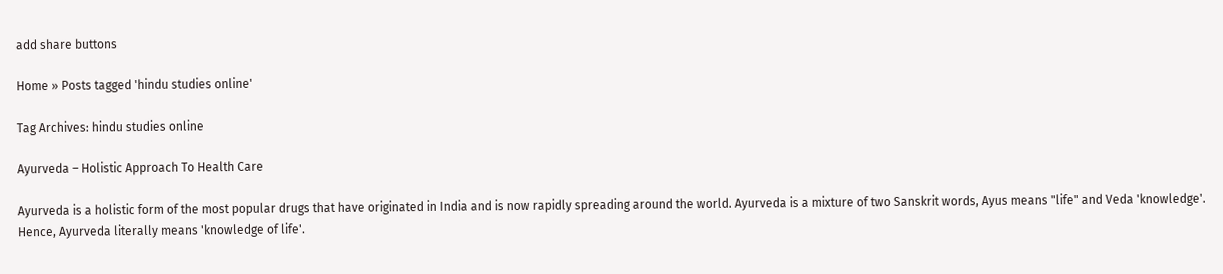add share buttons

Home » Posts tagged 'hindu studies online'

Tag Archives: hindu studies online

Ayurveda – Holistic Approach To Health Care

Ayurveda is a holistic form of the most popular drugs that have originated in India and is now rapidly spreading around the world. Ayurveda is a mixture of two Sanskrit words, Ayus means "life" and Veda 'knowledge'. Hence, Ayurveda literally means 'knowledge of life'.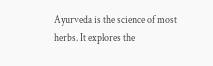Ayurveda is the science of most herbs. It explores the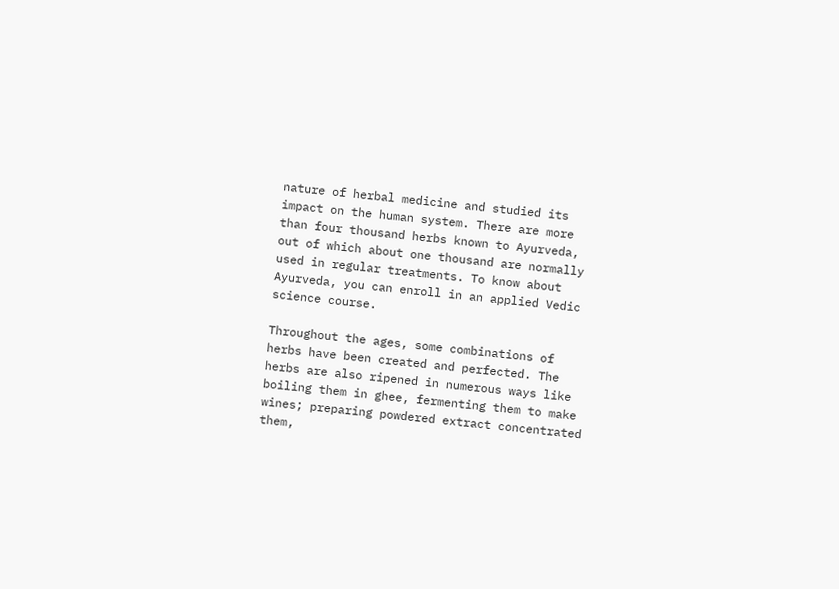nature of herbal medicine and studied its impact on the human system. There are more than four thousand herbs known to Ayurveda, out of which about one thousand are normally used in regular treatments. To know about Ayurveda, you can enroll in an applied Vedic science course.

Throughout the ages, some combinations of herbs have been created and perfected. The herbs are also ripened in numerous ways like boiling them in ghee, fermenting them to make wines; preparing powdered extract concentrated them,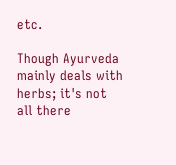etc.

Though Ayurveda mainly deals with herbs; it's not all there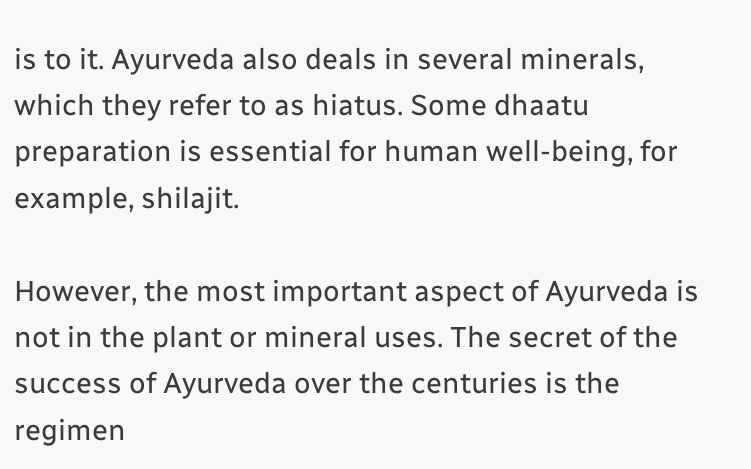is to it. Ayurveda also deals in several minerals, which they refer to as hiatus. Some dhaatu preparation is essential for human well-being, for example, shilajit.

However, the most important aspect of Ayurveda is not in the plant or mineral uses. The secret of the success of Ayurveda over the centuries is the regimen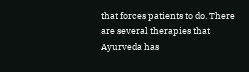that forces patients to do. There are several therapies that Ayurveda has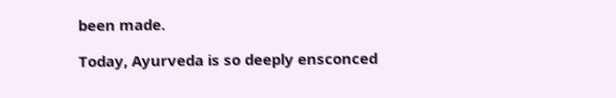been made.

Today, Ayurveda is so deeply ensconced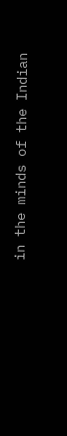in the minds of the Indian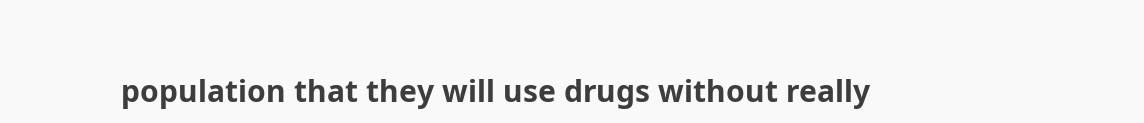population that they will use drugs without really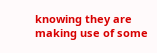knowing they are making use of some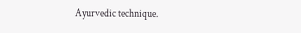Ayurvedic technique.